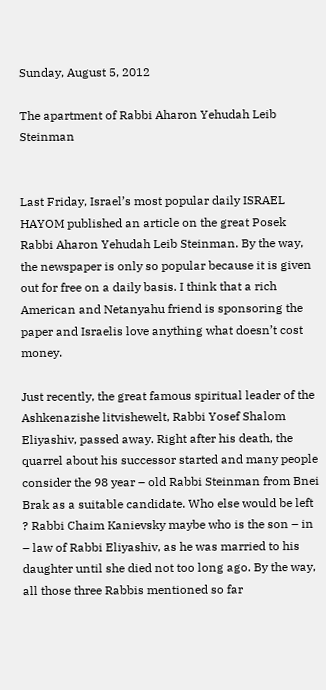Sunday, August 5, 2012

The apartment of Rabbi Aharon Yehudah Leib Steinman


Last Friday, Israel’s most popular daily ISRAEL HAYOM published an article on the great Posek Rabbi Aharon Yehudah Leib Steinman. By the way, the newspaper is only so popular because it is given out for free on a daily basis. I think that a rich American and Netanyahu friend is sponsoring the paper and Israelis love anything what doesn’t cost money.

Just recently, the great famous spiritual leader of the Ashkenazishe litvishewelt, Rabbi Yosef Shalom Eliyashiv, passed away. Right after his death, the quarrel about his successor started and many people consider the 98 year – old Rabbi Steinman from Bnei Brak as a suitable candidate. Who else would be left ? Rabbi Chaim Kanievsky maybe who is the son – in – law of Rabbi Eliyashiv, as he was married to his daughter until she died not too long ago. By the way, all those three Rabbis mentioned so far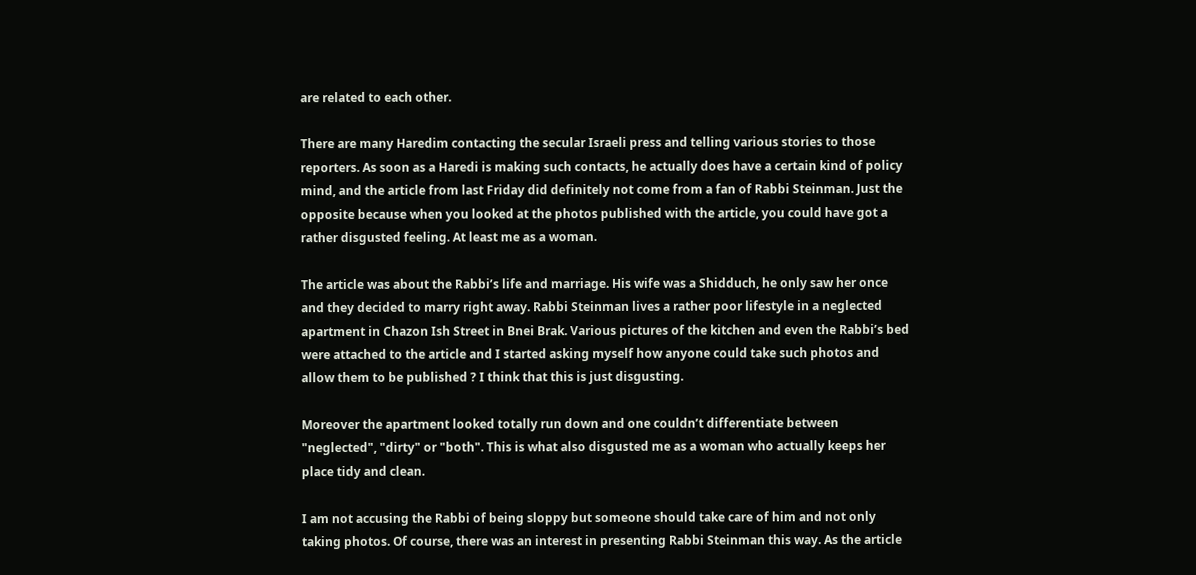are related to each other.

There are many Haredim contacting the secular Israeli press and telling various stories to those reporters. As soon as a Haredi is making such contacts, he actually does have a certain kind of policy mind, and the article from last Friday did definitely not come from a fan of Rabbi Steinman. Just the opposite because when you looked at the photos published with the article, you could have got a rather disgusted feeling. At least me as a woman.

The article was about the Rabbi’s life and marriage. His wife was a Shidduch, he only saw her once and they decided to marry right away. Rabbi Steinman lives a rather poor lifestyle in a neglected apartment in Chazon Ish Street in Bnei Brak. Various pictures of the kitchen and even the Rabbi’s bed were attached to the article and I started asking myself how anyone could take such photos and allow them to be published ? I think that this is just disgusting.

Moreover the apartment looked totally run down and one couldn’t differentiate between "neglected", "dirty" or "both". This is what also disgusted me as a woman who actually keeps her place tidy and clean.

I am not accusing the Rabbi of being sloppy but someone should take care of him and not only taking photos. Of course, there was an interest in presenting Rabbi Steinman this way. As the article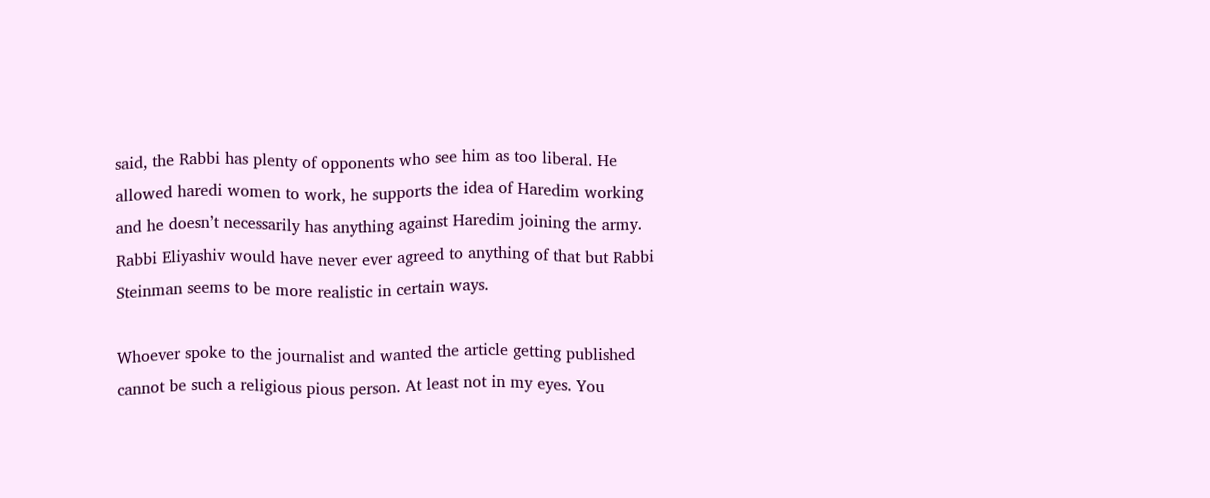said, the Rabbi has plenty of opponents who see him as too liberal. He allowed haredi women to work, he supports the idea of Haredim working and he doesn’t necessarily has anything against Haredim joining the army. Rabbi Eliyashiv would have never ever agreed to anything of that but Rabbi Steinman seems to be more realistic in certain ways.

Whoever spoke to the journalist and wanted the article getting published cannot be such a religious pious person. At least not in my eyes. You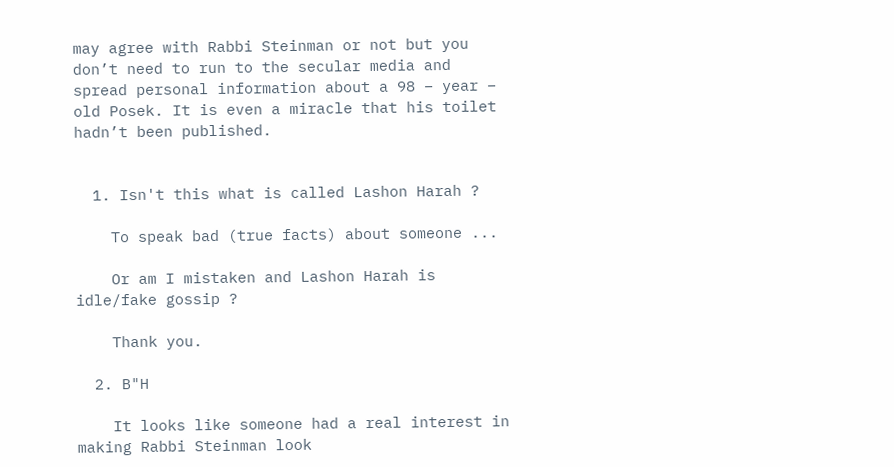may agree with Rabbi Steinman or not but you don’t need to run to the secular media and spread personal information about a 98 – year – old Posek. It is even a miracle that his toilet hadn’t been published.


  1. Isn't this what is called Lashon Harah ?

    To speak bad (true facts) about someone ...

    Or am I mistaken and Lashon Harah is idle/fake gossip ?

    Thank you.

  2. B"H

    It looks like someone had a real interest in making Rabbi Steinman look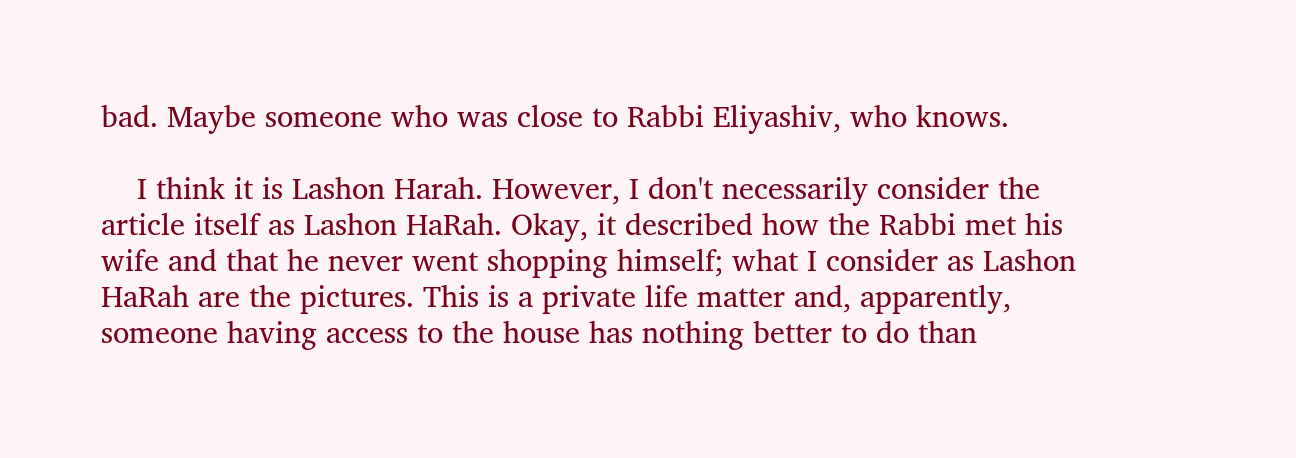bad. Maybe someone who was close to Rabbi Eliyashiv, who knows.

    I think it is Lashon Harah. However, I don't necessarily consider the article itself as Lashon HaRah. Okay, it described how the Rabbi met his wife and that he never went shopping himself; what I consider as Lashon HaRah are the pictures. This is a private life matter and, apparently, someone having access to the house has nothing better to do than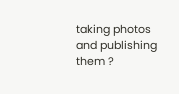taking photos and publishing them ?